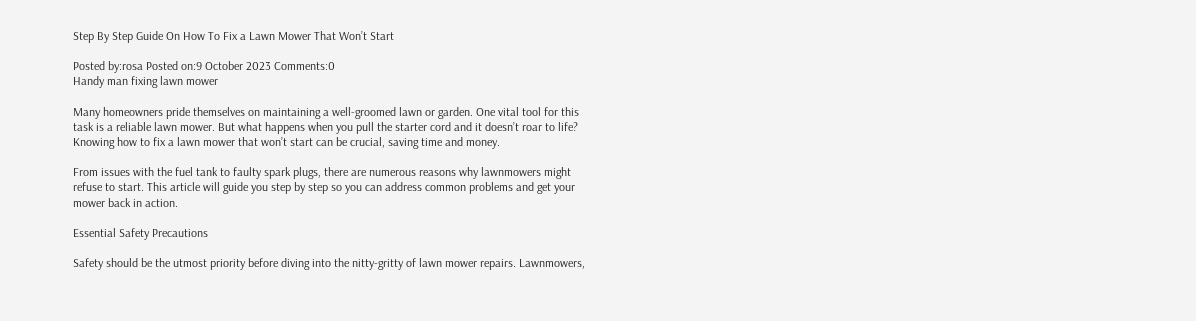Step By Step Guide On How To Fix a Lawn Mower That Won’t Start

Posted by:rosa Posted on:9 October 2023 Comments:0
Handy man fixing lawn mower

Many homeowners pride themselves on maintaining a well-groomed lawn or garden. One vital tool for this task is a reliable lawn mower. But what happens when you pull the starter cord and it doesn’t roar to life? Knowing how to fix a lawn mower that won’t start can be crucial, saving time and money.

From issues with the fuel tank to faulty spark plugs, there are numerous reasons why lawnmowers might refuse to start. This article will guide you step by step so you can address common problems and get your mower back in action.

Essential Safety Precautions

Safety should be the utmost priority before diving into the nitty-gritty of lawn mower repairs. Lawnmowers,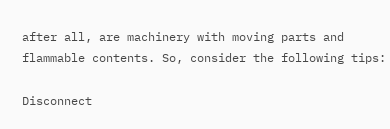after all, are machinery with moving parts and flammable contents. So, consider the following tips:

Disconnect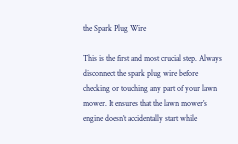the Spark Plug Wire

This is the first and most crucial step. Always disconnect the spark plug wire before checking or touching any part of your lawn mower. It ensures that the lawn mower’s engine doesn’t accidentally start while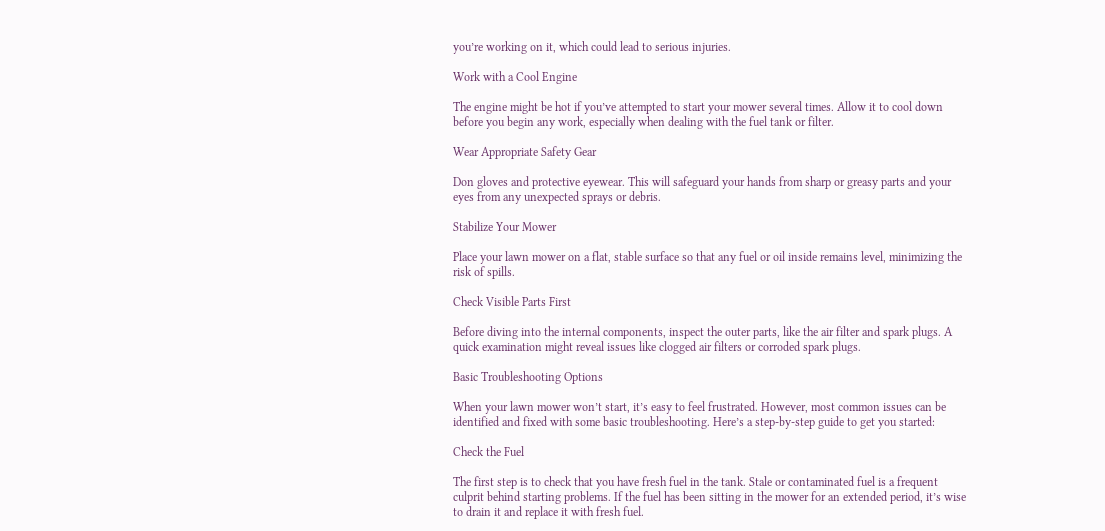you’re working on it, which could lead to serious injuries.

Work with a Cool Engine

The engine might be hot if you’ve attempted to start your mower several times. Allow it to cool down before you begin any work, especially when dealing with the fuel tank or filter.

Wear Appropriate Safety Gear

Don gloves and protective eyewear. This will safeguard your hands from sharp or greasy parts and your eyes from any unexpected sprays or debris.

Stabilize Your Mower

Place your lawn mower on a flat, stable surface so that any fuel or oil inside remains level, minimizing the risk of spills.

Check Visible Parts First

Before diving into the internal components, inspect the outer parts, like the air filter and spark plugs. A quick examination might reveal issues like clogged air filters or corroded spark plugs.

Basic Troubleshooting Options

When your lawn mower won’t start, it’s easy to feel frustrated. However, most common issues can be identified and fixed with some basic troubleshooting. Here’s a step-by-step guide to get you started:

Check the Fuel

The first step is to check that you have fresh fuel in the tank. Stale or contaminated fuel is a frequent culprit behind starting problems. If the fuel has been sitting in the mower for an extended period, it’s wise to drain it and replace it with fresh fuel.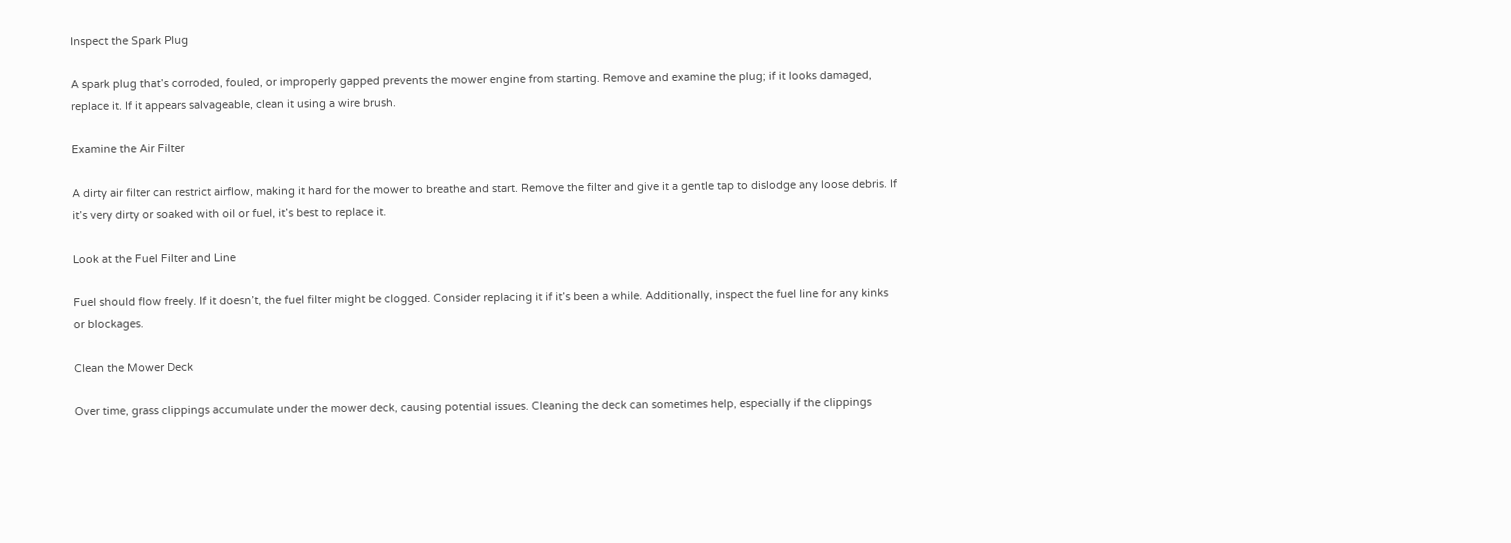Inspect the Spark Plug

A spark plug that’s corroded, fouled, or improperly gapped prevents the mower engine from starting. Remove and examine the plug; if it looks damaged, replace it. If it appears salvageable, clean it using a wire brush.

Examine the Air Filter

A dirty air filter can restrict airflow, making it hard for the mower to breathe and start. Remove the filter and give it a gentle tap to dislodge any loose debris. If it’s very dirty or soaked with oil or fuel, it’s best to replace it.

Look at the Fuel Filter and Line

Fuel should flow freely. If it doesn’t, the fuel filter might be clogged. Consider replacing it if it’s been a while. Additionally, inspect the fuel line for any kinks or blockages.

Clean the Mower Deck

Over time, grass clippings accumulate under the mower deck, causing potential issues. Cleaning the deck can sometimes help, especially if the clippings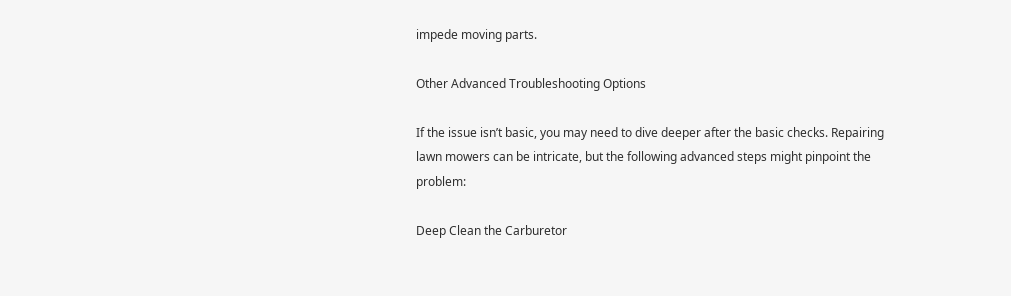impede moving parts.

Other Advanced Troubleshooting Options

If the issue isn’t basic, you may need to dive deeper after the basic checks. Repairing lawn mowers can be intricate, but the following advanced steps might pinpoint the problem:

Deep Clean the Carburetor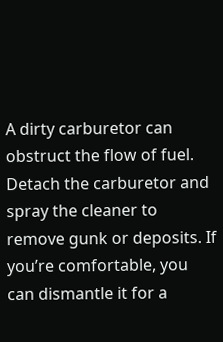A dirty carburetor can obstruct the flow of fuel. Detach the carburetor and spray the cleaner to remove gunk or deposits. If you’re comfortable, you can dismantle it for a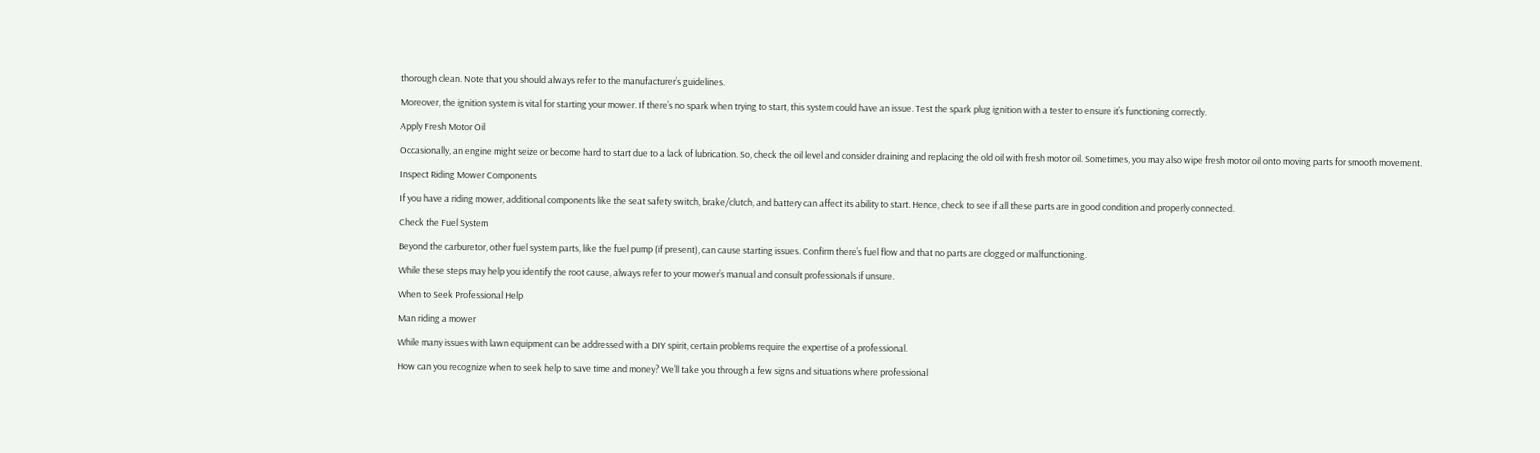thorough clean. Note that you should always refer to the manufacturer’s guidelines.

Moreover, the ignition system is vital for starting your mower. If there’s no spark when trying to start, this system could have an issue. Test the spark plug ignition with a tester to ensure it’s functioning correctly.

Apply Fresh Motor Oil

Occasionally, an engine might seize or become hard to start due to a lack of lubrication. So, check the oil level and consider draining and replacing the old oil with fresh motor oil. Sometimes, you may also wipe fresh motor oil onto moving parts for smooth movement.

Inspect Riding Mower Components

If you have a riding mower, additional components like the seat safety switch, brake/clutch, and battery can affect its ability to start. Hence, check to see if all these parts are in good condition and properly connected.

Check the Fuel System

Beyond the carburetor, other fuel system parts, like the fuel pump (if present), can cause starting issues. Confirm there’s fuel flow and that no parts are clogged or malfunctioning.

While these steps may help you identify the root cause, always refer to your mower’s manual and consult professionals if unsure.

When to Seek Professional Help

Man riding a mower

While many issues with lawn equipment can be addressed with a DIY spirit, certain problems require the expertise of a professional.

How can you recognize when to seek help to save time and money? We’ll take you through a few signs and situations where professional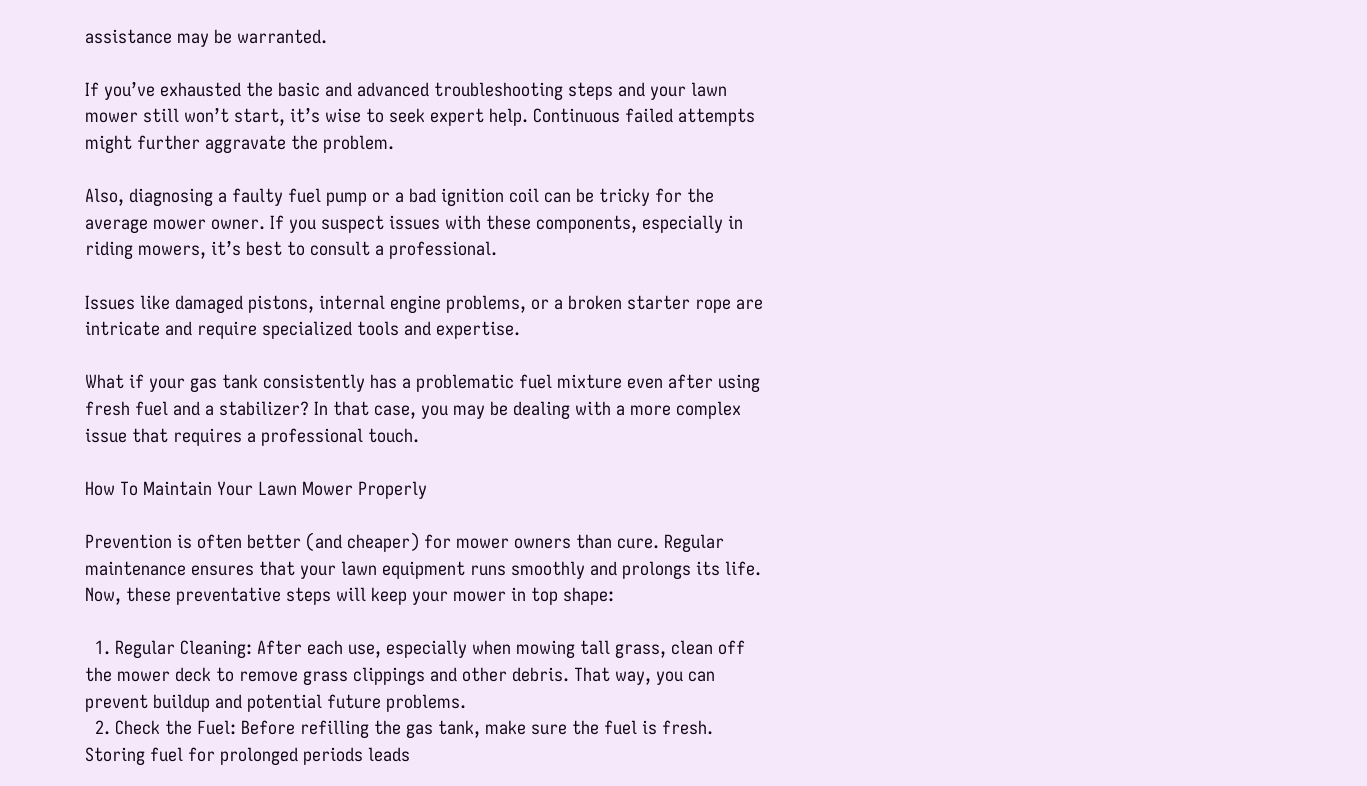assistance may be warranted.

If you’ve exhausted the basic and advanced troubleshooting steps and your lawn mower still won’t start, it’s wise to seek expert help. Continuous failed attempts might further aggravate the problem.

Also, diagnosing a faulty fuel pump or a bad ignition coil can be tricky for the average mower owner. If you suspect issues with these components, especially in riding mowers, it’s best to consult a professional.

Issues like damaged pistons, internal engine problems, or a broken starter rope are intricate and require specialized tools and expertise.

What if your gas tank consistently has a problematic fuel mixture even after using fresh fuel and a stabilizer? In that case, you may be dealing with a more complex issue that requires a professional touch.

How To Maintain Your Lawn Mower Properly

Prevention is often better (and cheaper) for mower owners than cure. Regular maintenance ensures that your lawn equipment runs smoothly and prolongs its life. Now, these preventative steps will keep your mower in top shape:

  1. Regular Cleaning: After each use, especially when mowing tall grass, clean off the mower deck to remove grass clippings and other debris. That way, you can prevent buildup and potential future problems.
  2. Check the Fuel: Before refilling the gas tank, make sure the fuel is fresh. Storing fuel for prolonged periods leads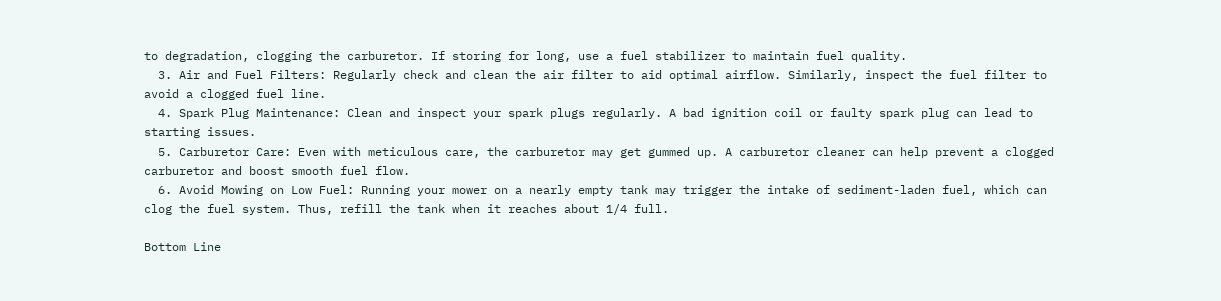to degradation, clogging the carburetor. If storing for long, use a fuel stabilizer to maintain fuel quality.
  3. Air and Fuel Filters: Regularly check and clean the air filter to aid optimal airflow. Similarly, inspect the fuel filter to avoid a clogged fuel line.
  4. Spark Plug Maintenance: Clean and inspect your spark plugs regularly. A bad ignition coil or faulty spark plug can lead to starting issues.
  5. Carburetor Care: Even with meticulous care, the carburetor may get gummed up. A carburetor cleaner can help prevent a clogged carburetor and boost smooth fuel flow.
  6. Avoid Mowing on Low Fuel: Running your mower on a nearly empty tank may trigger the intake of sediment-laden fuel, which can clog the fuel system. Thus, refill the tank when it reaches about 1/4 full.

Bottom Line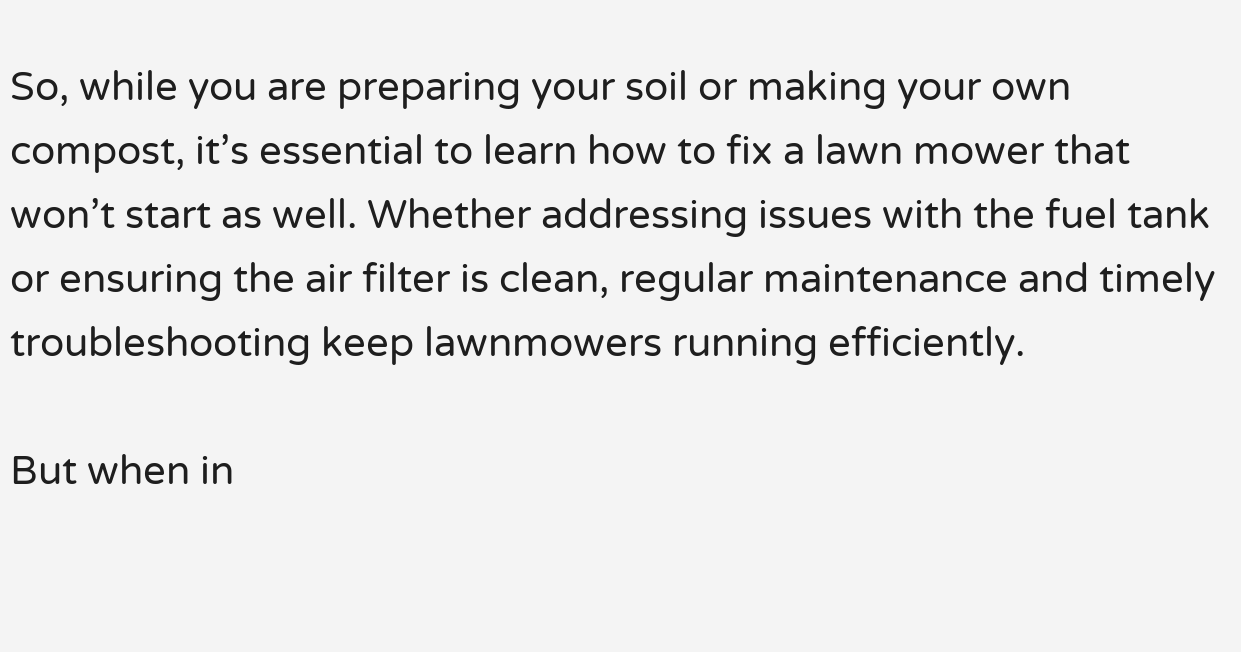So, while you are preparing your soil or making your own compost, it’s essential to learn how to fix a lawn mower that won’t start as well. Whether addressing issues with the fuel tank or ensuring the air filter is clean, regular maintenance and timely troubleshooting keep lawnmowers running efficiently.

But when in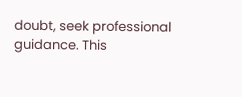doubt, seek professional guidance. This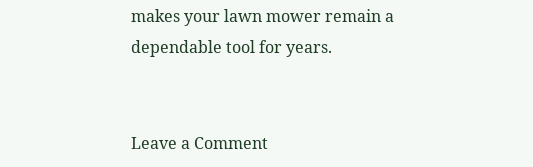makes your lawn mower remain a dependable tool for years.


Leave a Comment